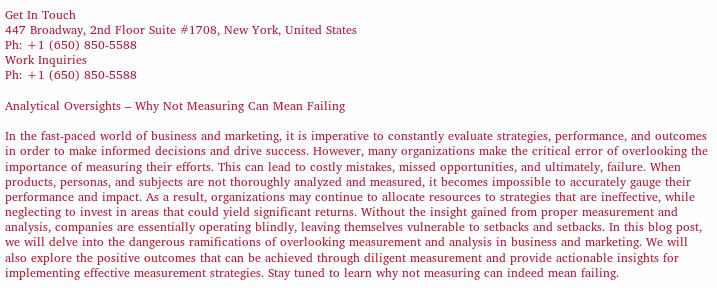Get In Touch
447 Broadway, 2nd Floor Suite #1708, New York, United States
Ph: +1 (650) 850-5588
Work Inquiries
Ph: +1 (650) 850-5588

Analytical Oversights – Why Not Measuring Can Mean Failing

In the fast-paced world of business and marketing, it is imperative to constantly evaluate strategies, performance, and outcomes in order to make informed decisions and drive success. However, many organizations make the critical error of overlooking the importance of measuring their efforts. This can lead to costly mistakes, missed opportunities, and ultimately, failure. When products, personas, and subjects are not thoroughly analyzed and measured, it becomes impossible to accurately gauge their performance and impact. As a result, organizations may continue to allocate resources to strategies that are ineffective, while neglecting to invest in areas that could yield significant returns. Without the insight gained from proper measurement and analysis, companies are essentially operating blindly, leaving themselves vulnerable to setbacks and setbacks. In this blog post, we will delve into the dangerous ramifications of overlooking measurement and analysis in business and marketing. We will also explore the positive outcomes that can be achieved through diligent measurement and provide actionable insights for implementing effective measurement strategies. Stay tuned to learn why not measuring can indeed mean failing.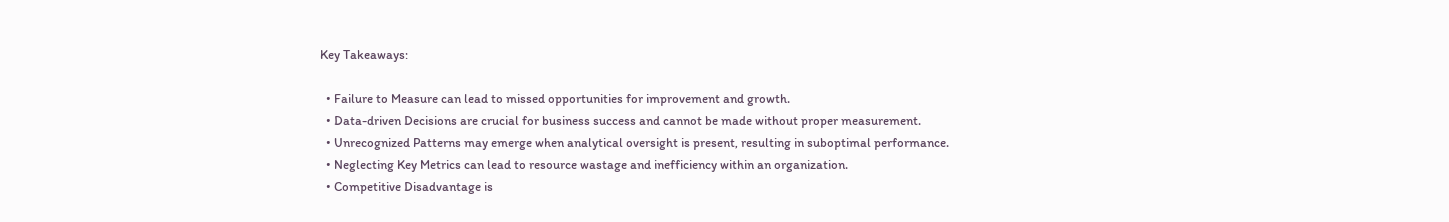Key Takeaways:

  • Failure to Measure can lead to missed opportunities for improvement and growth.
  • Data-driven Decisions are crucial for business success and cannot be made without proper measurement.
  • Unrecognized Patterns may emerge when analytical oversight is present, resulting in suboptimal performance.
  • Neglecting Key Metrics can lead to resource wastage and inefficiency within an organization.
  • Competitive Disadvantage is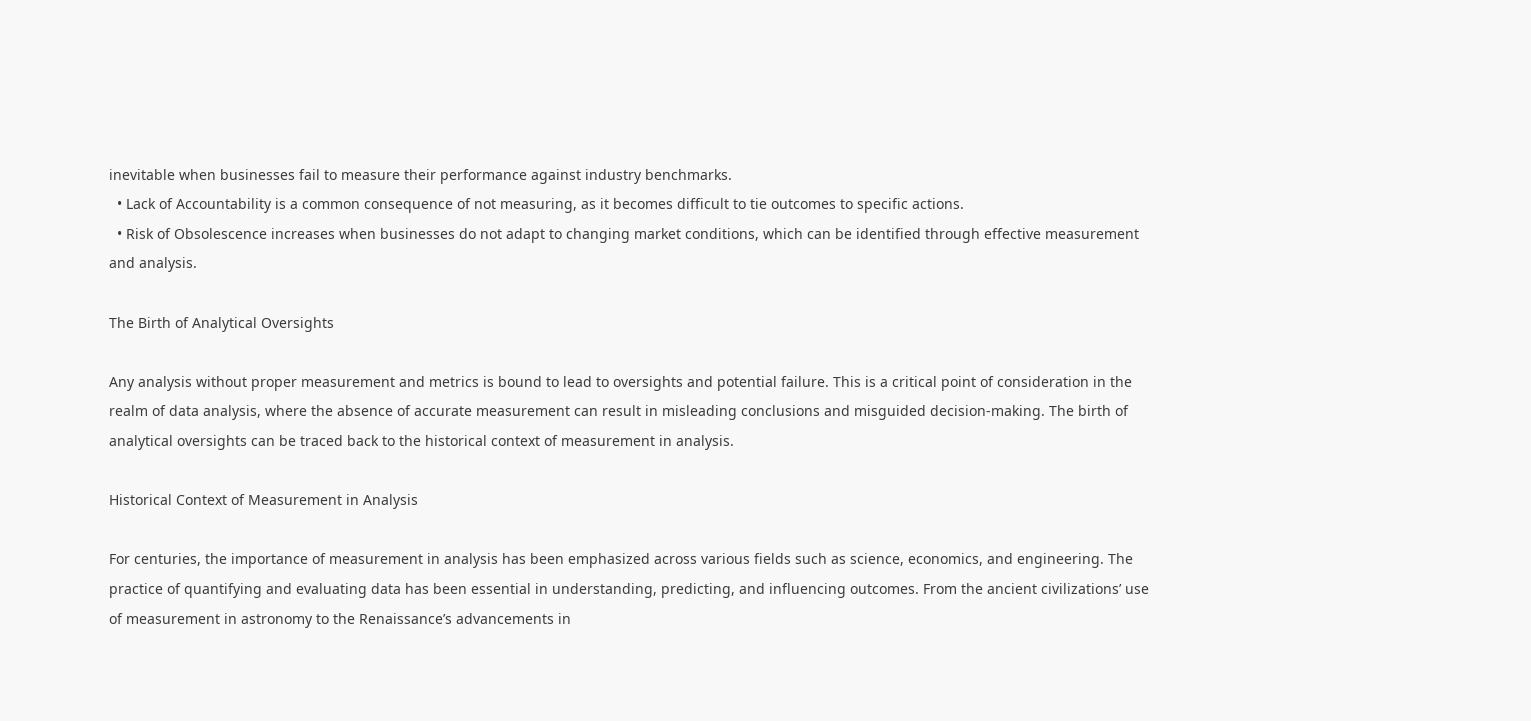inevitable when businesses fail to measure their performance against industry benchmarks.
  • Lack of Accountability is a common consequence of not measuring, as it becomes difficult to tie outcomes to specific actions.
  • Risk of Obsolescence increases when businesses do not adapt to changing market conditions, which can be identified through effective measurement and analysis.

The Birth of Analytical Oversights

Any analysis without proper measurement and metrics is bound to lead to oversights and potential failure. This is a critical point of consideration in the realm of data analysis, where the absence of accurate measurement can result in misleading conclusions and misguided decision-making. The birth of analytical oversights can be traced back to the historical context of measurement in analysis.

Historical Context of Measurement in Analysis

For centuries, the importance of measurement in analysis has been emphasized across various fields such as science, economics, and engineering. The practice of quantifying and evaluating data has been essential in understanding, predicting, and influencing outcomes. From the ancient civilizations’ use of measurement in astronomy to the Renaissance’s advancements in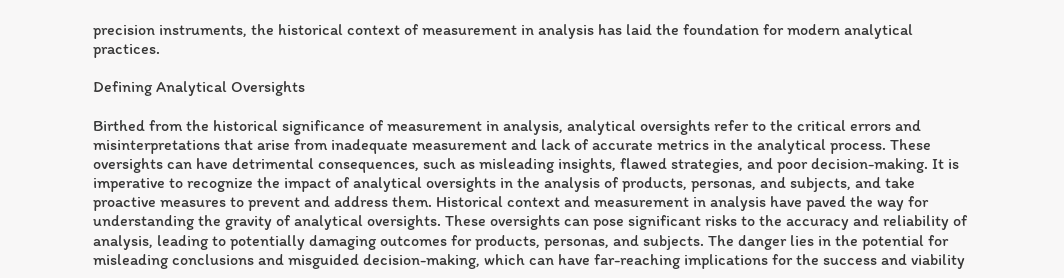precision instruments, the historical context of measurement in analysis has laid the foundation for modern analytical practices.

Defining Analytical Oversights

Birthed from the historical significance of measurement in analysis, analytical oversights refer to the critical errors and misinterpretations that arise from inadequate measurement and lack of accurate metrics in the analytical process. These oversights can have detrimental consequences, such as misleading insights, flawed strategies, and poor decision-making. It is imperative to recognize the impact of analytical oversights in the analysis of products, personas, and subjects, and take proactive measures to prevent and address them. Historical context and measurement in analysis have paved the way for understanding the gravity of analytical oversights. These oversights can pose significant risks to the accuracy and reliability of analysis, leading to potentially damaging outcomes for products, personas, and subjects. The danger lies in the potential for misleading conclusions and misguided decision-making, which can have far-reaching implications for the success and viability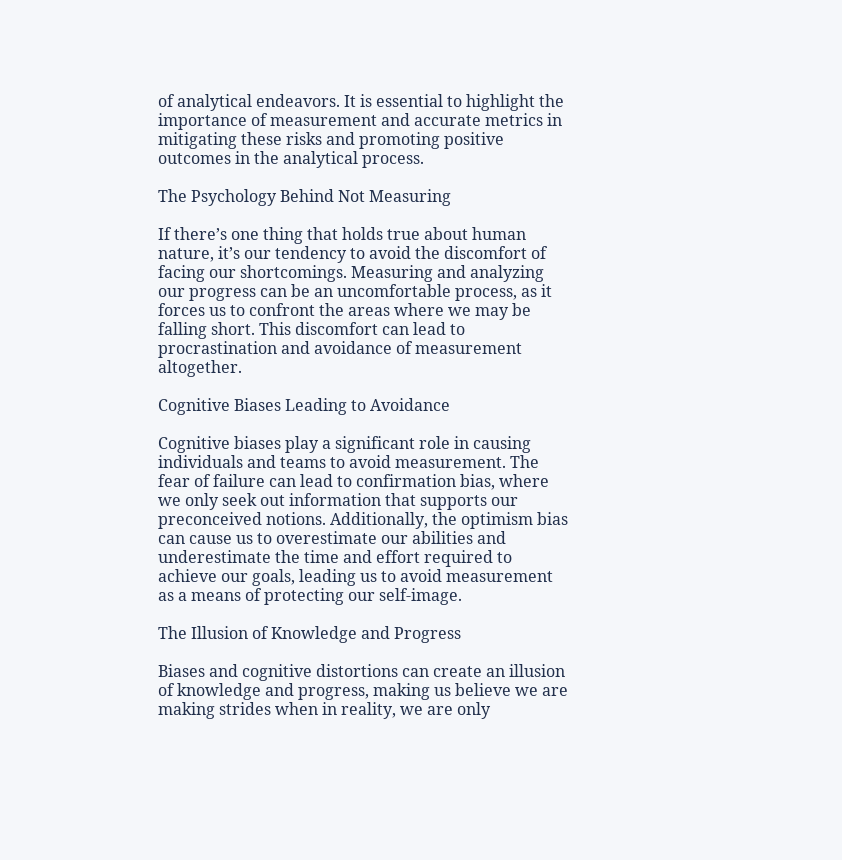of analytical endeavors. It is essential to highlight the importance of measurement and accurate metrics in mitigating these risks and promoting positive outcomes in the analytical process.

The Psychology Behind Not Measuring

If there’s one thing that holds true about human nature, it’s our tendency to avoid the discomfort of facing our shortcomings. Measuring and analyzing our progress can be an uncomfortable process, as it forces us to confront the areas where we may be falling short. This discomfort can lead to procrastination and avoidance of measurement altogether.

Cognitive Biases Leading to Avoidance

Cognitive biases play a significant role in causing individuals and teams to avoid measurement. The fear of failure can lead to confirmation bias, where we only seek out information that supports our preconceived notions. Additionally, the optimism bias can cause us to overestimate our abilities and underestimate the time and effort required to achieve our goals, leading us to avoid measurement as a means of protecting our self-image.

The Illusion of Knowledge and Progress

Biases and cognitive distortions can create an illusion of knowledge and progress, making us believe we are making strides when in reality, we are only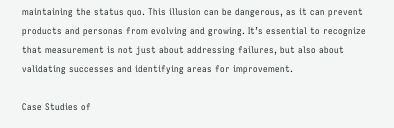maintaining the status quo. This illusion can be dangerous, as it can prevent products and personas from evolving and growing. It’s essential to recognize that measurement is not just about addressing failures, but also about validating successes and identifying areas for improvement.

Case Studies of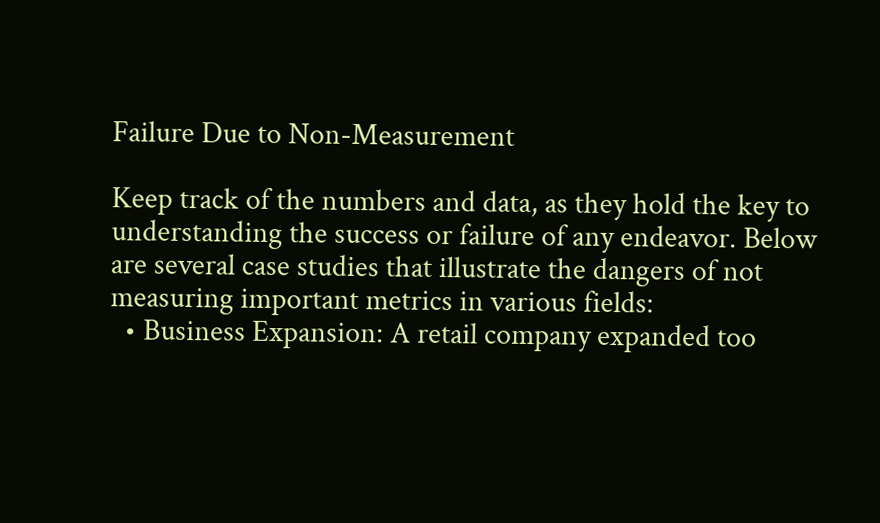Failure Due to Non-Measurement

Keep track of the numbers and data, as they hold the key to understanding the success or failure of any endeavor. Below are several case studies that illustrate the dangers of not measuring important metrics in various fields:
  • Business Expansion: A retail company expanded too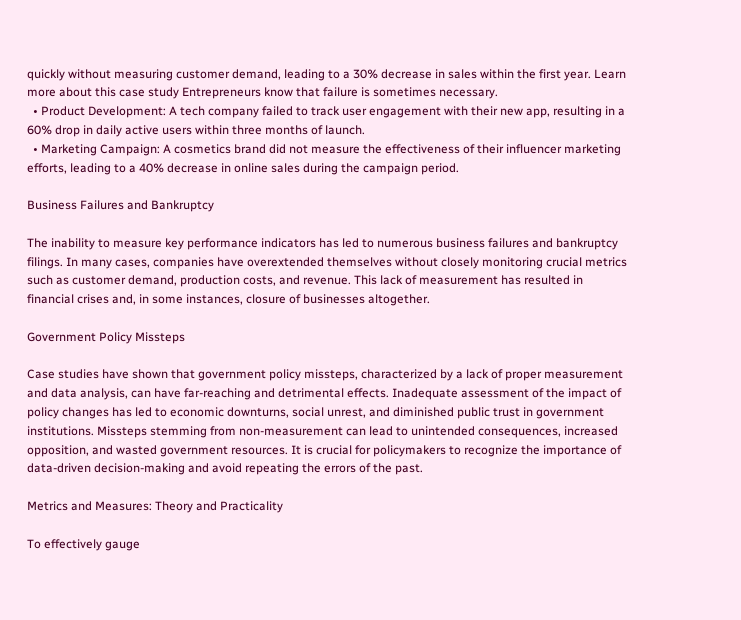quickly without measuring customer demand, leading to a 30% decrease in sales within the first year. Learn more about this case study Entrepreneurs know that failure is sometimes necessary.
  • Product Development: A tech company failed to track user engagement with their new app, resulting in a 60% drop in daily active users within three months of launch.
  • Marketing Campaign: A cosmetics brand did not measure the effectiveness of their influencer marketing efforts, leading to a 40% decrease in online sales during the campaign period.

Business Failures and Bankruptcy

The inability to measure key performance indicators has led to numerous business failures and bankruptcy filings. In many cases, companies have overextended themselves without closely monitoring crucial metrics such as customer demand, production costs, and revenue. This lack of measurement has resulted in financial crises and, in some instances, closure of businesses altogether.

Government Policy Missteps

Case studies have shown that government policy missteps, characterized by a lack of proper measurement and data analysis, can have far-reaching and detrimental effects. Inadequate assessment of the impact of policy changes has led to economic downturns, social unrest, and diminished public trust in government institutions. Missteps stemming from non-measurement can lead to unintended consequences, increased opposition, and wasted government resources. It is crucial for policymakers to recognize the importance of data-driven decision-making and avoid repeating the errors of the past.

Metrics and Measures: Theory and Practicality

To effectively gauge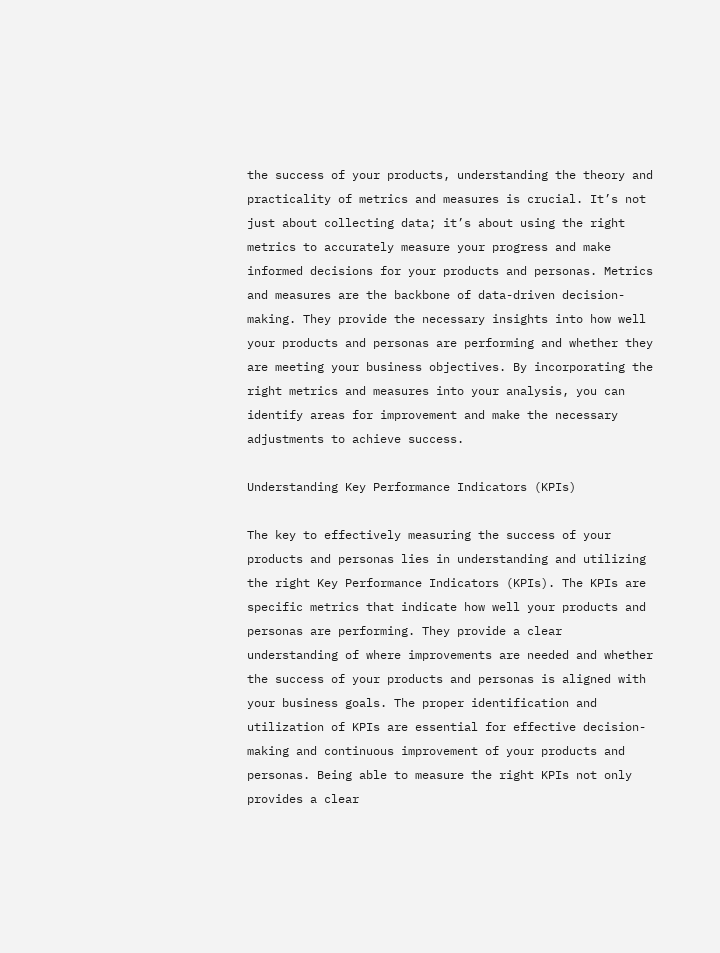the success of your products, understanding the theory and practicality of metrics and measures is crucial. It’s not just about collecting data; it’s about using the right metrics to accurately measure your progress and make informed decisions for your products and personas. Metrics and measures are the backbone of data-driven decision-making. They provide the necessary insights into how well your products and personas are performing and whether they are meeting your business objectives. By incorporating the right metrics and measures into your analysis, you can identify areas for improvement and make the necessary adjustments to achieve success.

Understanding Key Performance Indicators (KPIs)

The key to effectively measuring the success of your products and personas lies in understanding and utilizing the right Key Performance Indicators (KPIs). The KPIs are specific metrics that indicate how well your products and personas are performing. They provide a clear understanding of where improvements are needed and whether the success of your products and personas is aligned with your business goals. The proper identification and utilization of KPIs are essential for effective decision-making and continuous improvement of your products and personas. Being able to measure the right KPIs not only provides a clear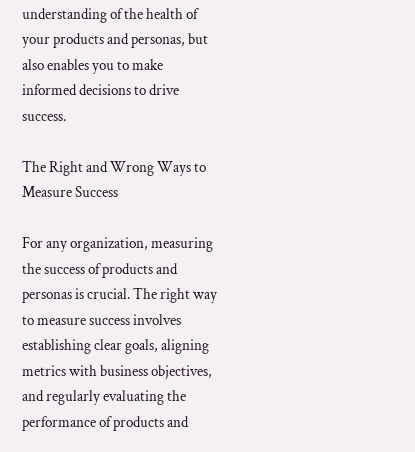understanding of the health of your products and personas, but also enables you to make informed decisions to drive success.

The Right and Wrong Ways to Measure Success

For any organization, measuring the success of products and personas is crucial. The right way to measure success involves establishing clear goals, aligning metrics with business objectives, and regularly evaluating the performance of products and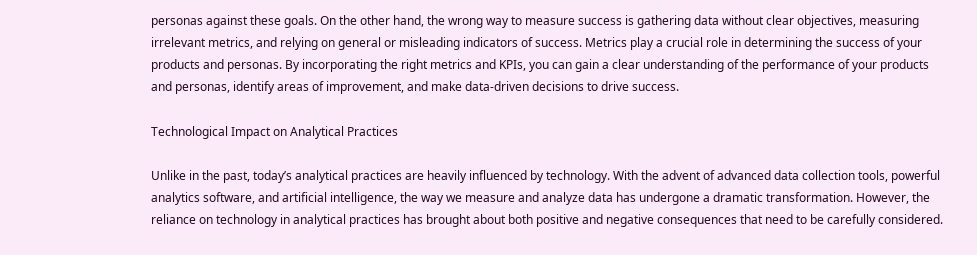personas against these goals. On the other hand, the wrong way to measure success is gathering data without clear objectives, measuring irrelevant metrics, and relying on general or misleading indicators of success. Metrics play a crucial role in determining the success of your products and personas. By incorporating the right metrics and KPIs, you can gain a clear understanding of the performance of your products and personas, identify areas of improvement, and make data-driven decisions to drive success.

Technological Impact on Analytical Practices

Unlike in the past, today’s analytical practices are heavily influenced by technology. With the advent of advanced data collection tools, powerful analytics software, and artificial intelligence, the way we measure and analyze data has undergone a dramatic transformation. However, the reliance on technology in analytical practices has brought about both positive and negative consequences that need to be carefully considered.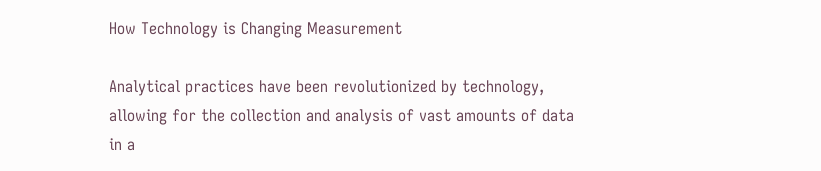How Technology is Changing Measurement

Analytical practices have been revolutionized by technology, allowing for the collection and analysis of vast amounts of data in a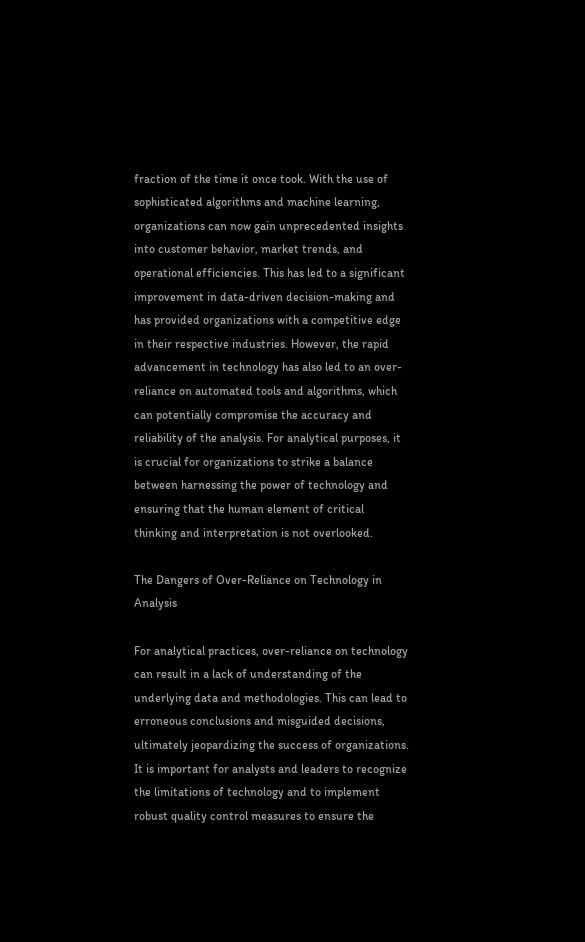fraction of the time it once took. With the use of sophisticated algorithms and machine learning, organizations can now gain unprecedented insights into customer behavior, market trends, and operational efficiencies. This has led to a significant improvement in data-driven decision-making and has provided organizations with a competitive edge in their respective industries. However, the rapid advancement in technology has also led to an over-reliance on automated tools and algorithms, which can potentially compromise the accuracy and reliability of the analysis. For analytical purposes, it is crucial for organizations to strike a balance between harnessing the power of technology and ensuring that the human element of critical thinking and interpretation is not overlooked.

The Dangers of Over-Reliance on Technology in Analysis

For analytical practices, over-reliance on technology can result in a lack of understanding of the underlying data and methodologies. This can lead to erroneous conclusions and misguided decisions, ultimately jeopardizing the success of organizations. It is important for analysts and leaders to recognize the limitations of technology and to implement robust quality control measures to ensure the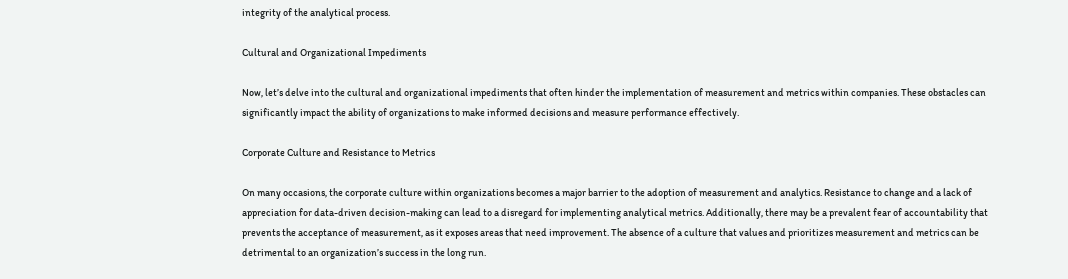integrity of the analytical process.

Cultural and Organizational Impediments

Now, let’s delve into the cultural and organizational impediments that often hinder the implementation of measurement and metrics within companies. These obstacles can significantly impact the ability of organizations to make informed decisions and measure performance effectively.

Corporate Culture and Resistance to Metrics

On many occasions, the corporate culture within organizations becomes a major barrier to the adoption of measurement and analytics. Resistance to change and a lack of appreciation for data-driven decision-making can lead to a disregard for implementing analytical metrics. Additionally, there may be a prevalent fear of accountability that prevents the acceptance of measurement, as it exposes areas that need improvement. The absence of a culture that values and prioritizes measurement and metrics can be detrimental to an organization’s success in the long run.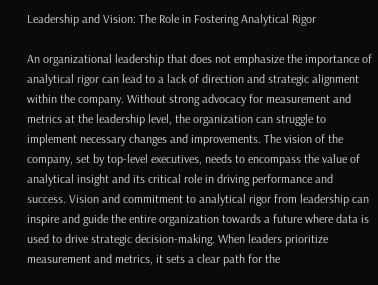Leadership and Vision: The Role in Fostering Analytical Rigor

An organizational leadership that does not emphasize the importance of analytical rigor can lead to a lack of direction and strategic alignment within the company. Without strong advocacy for measurement and metrics at the leadership level, the organization can struggle to implement necessary changes and improvements. The vision of the company, set by top-level executives, needs to encompass the value of analytical insight and its critical role in driving performance and success. Vision and commitment to analytical rigor from leadership can inspire and guide the entire organization towards a future where data is used to drive strategic decision-making. When leaders prioritize measurement and metrics, it sets a clear path for the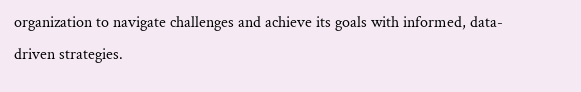organization to navigate challenges and achieve its goals with informed, data-driven strategies.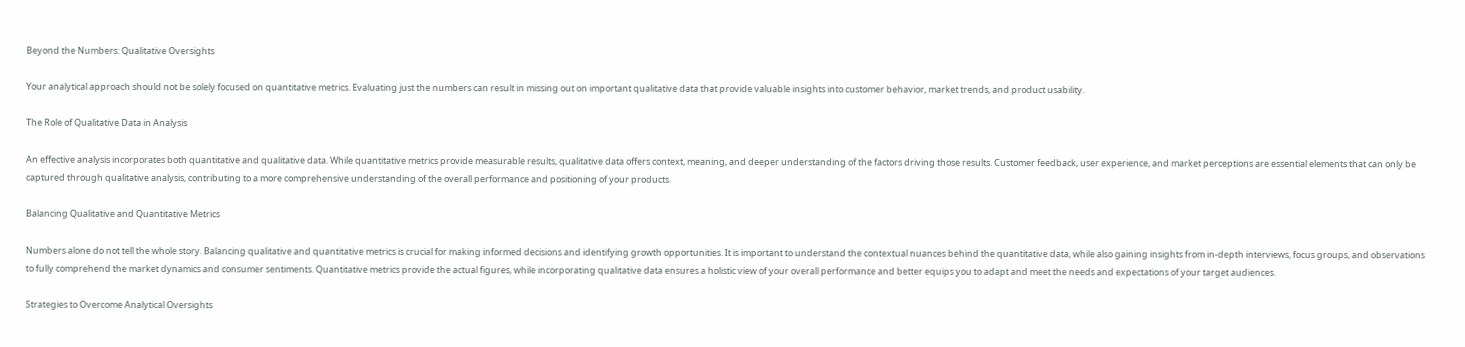Beyond the Numbers: Qualitative Oversights

Your analytical approach should not be solely focused on quantitative metrics. Evaluating just the numbers can result in missing out on important qualitative data that provide valuable insights into customer behavior, market trends, and product usability.

The Role of Qualitative Data in Analysis

An effective analysis incorporates both quantitative and qualitative data. While quantitative metrics provide measurable results, qualitative data offers context, meaning, and deeper understanding of the factors driving those results. Customer feedback, user experience, and market perceptions are essential elements that can only be captured through qualitative analysis, contributing to a more comprehensive understanding of the overall performance and positioning of your products.

Balancing Qualitative and Quantitative Metrics

Numbers alone do not tell the whole story. Balancing qualitative and quantitative metrics is crucial for making informed decisions and identifying growth opportunities. It is important to understand the contextual nuances behind the quantitative data, while also gaining insights from in-depth interviews, focus groups, and observations to fully comprehend the market dynamics and consumer sentiments. Quantitative metrics provide the actual figures, while incorporating qualitative data ensures a holistic view of your overall performance and better equips you to adapt and meet the needs and expectations of your target audiences.

Strategies to Overcome Analytical Oversights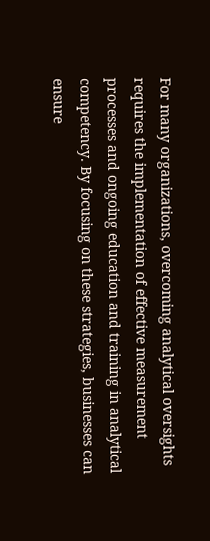For many organizations, overcoming analytical oversights requires the implementation of effective measurement processes and ongoing education and training in analytical competency. By focusing on these strategies, businesses can ensure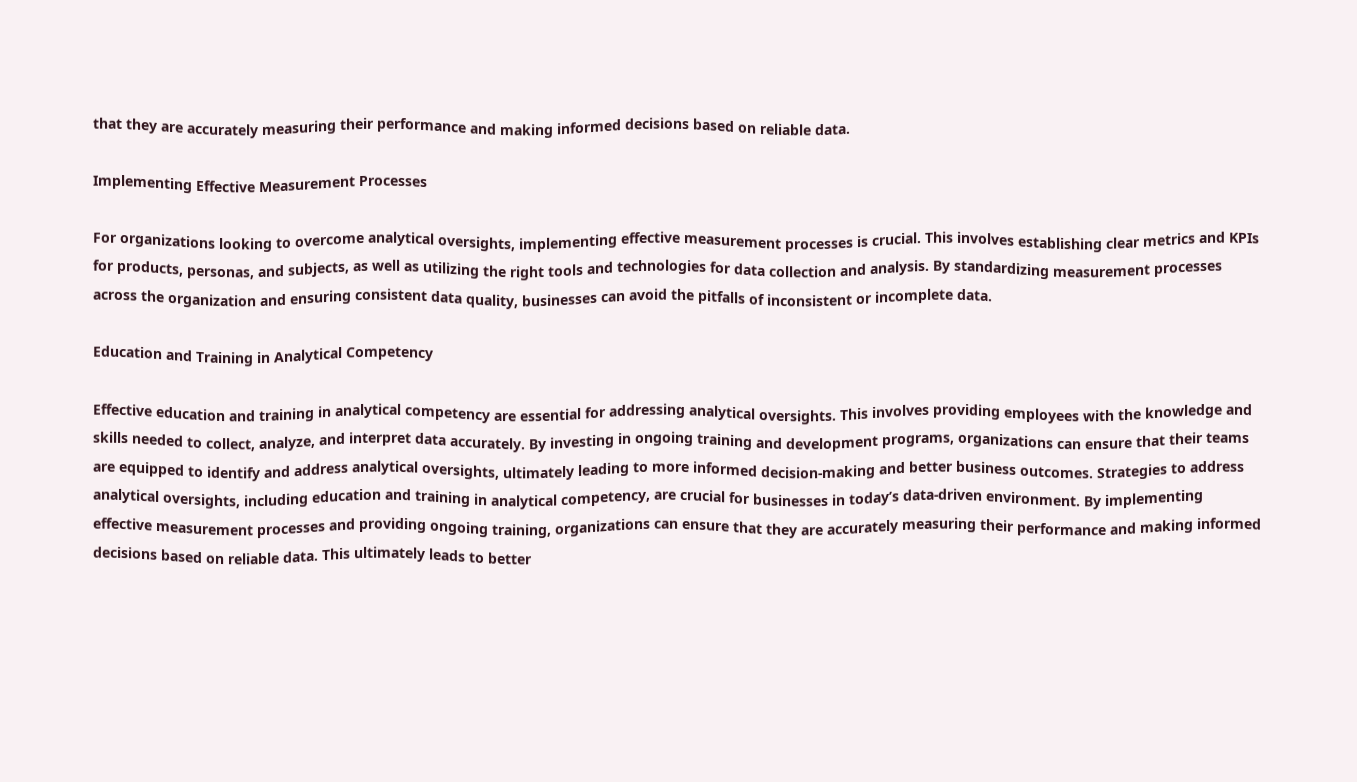that they are accurately measuring their performance and making informed decisions based on reliable data.

Implementing Effective Measurement Processes

For organizations looking to overcome analytical oversights, implementing effective measurement processes is crucial. This involves establishing clear metrics and KPIs for products, personas, and subjects, as well as utilizing the right tools and technologies for data collection and analysis. By standardizing measurement processes across the organization and ensuring consistent data quality, businesses can avoid the pitfalls of inconsistent or incomplete data.

Education and Training in Analytical Competency

Effective education and training in analytical competency are essential for addressing analytical oversights. This involves providing employees with the knowledge and skills needed to collect, analyze, and interpret data accurately. By investing in ongoing training and development programs, organizations can ensure that their teams are equipped to identify and address analytical oversights, ultimately leading to more informed decision-making and better business outcomes. Strategies to address analytical oversights, including education and training in analytical competency, are crucial for businesses in today’s data-driven environment. By implementing effective measurement processes and providing ongoing training, organizations can ensure that they are accurately measuring their performance and making informed decisions based on reliable data. This ultimately leads to better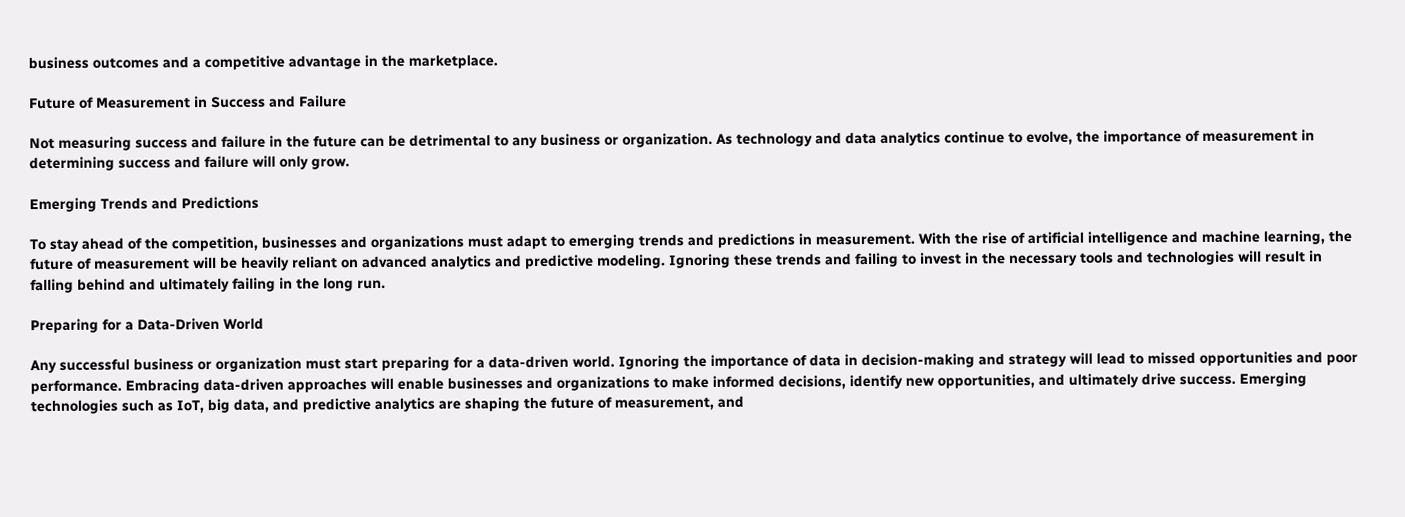business outcomes and a competitive advantage in the marketplace.

Future of Measurement in Success and Failure

Not measuring success and failure in the future can be detrimental to any business or organization. As technology and data analytics continue to evolve, the importance of measurement in determining success and failure will only grow.

Emerging Trends and Predictions

To stay ahead of the competition, businesses and organizations must adapt to emerging trends and predictions in measurement. With the rise of artificial intelligence and machine learning, the future of measurement will be heavily reliant on advanced analytics and predictive modeling. Ignoring these trends and failing to invest in the necessary tools and technologies will result in falling behind and ultimately failing in the long run.

Preparing for a Data-Driven World

Any successful business or organization must start preparing for a data-driven world. Ignoring the importance of data in decision-making and strategy will lead to missed opportunities and poor performance. Embracing data-driven approaches will enable businesses and organizations to make informed decisions, identify new opportunities, and ultimately drive success. Emerging technologies such as IoT, big data, and predictive analytics are shaping the future of measurement, and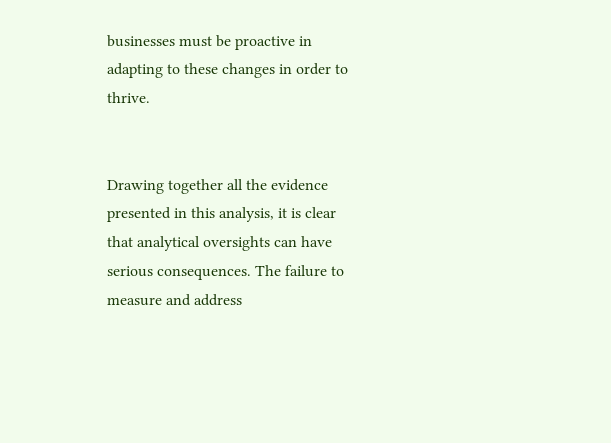businesses must be proactive in adapting to these changes in order to thrive.


Drawing together all the evidence presented in this analysis, it is clear that analytical oversights can have serious consequences. The failure to measure and address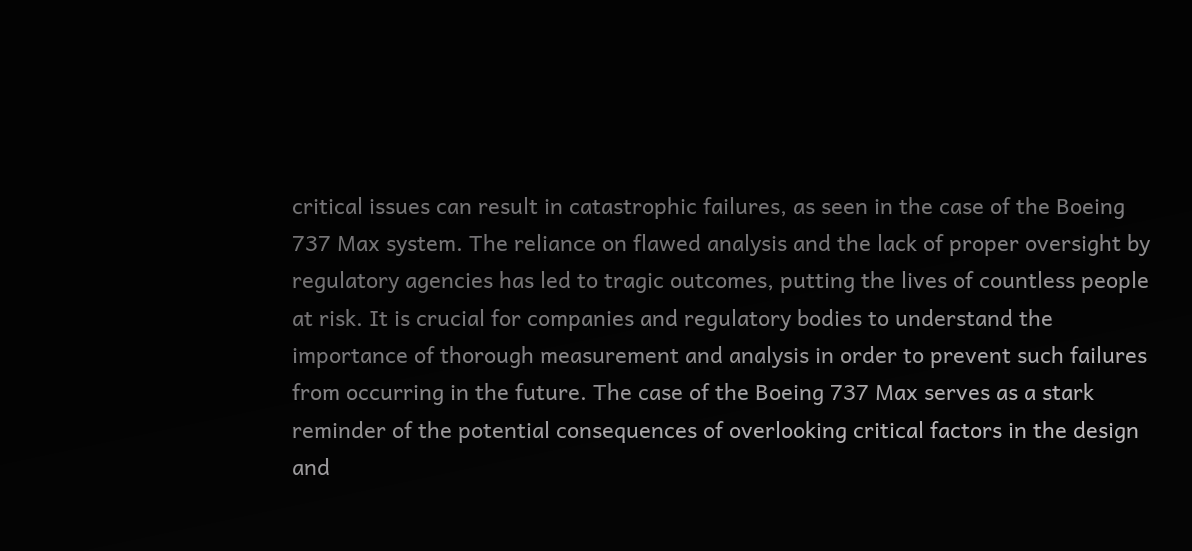critical issues can result in catastrophic failures, as seen in the case of the Boeing 737 Max system. The reliance on flawed analysis and the lack of proper oversight by regulatory agencies has led to tragic outcomes, putting the lives of countless people at risk. It is crucial for companies and regulatory bodies to understand the importance of thorough measurement and analysis in order to prevent such failures from occurring in the future. The case of the Boeing 737 Max serves as a stark reminder of the potential consequences of overlooking critical factors in the design and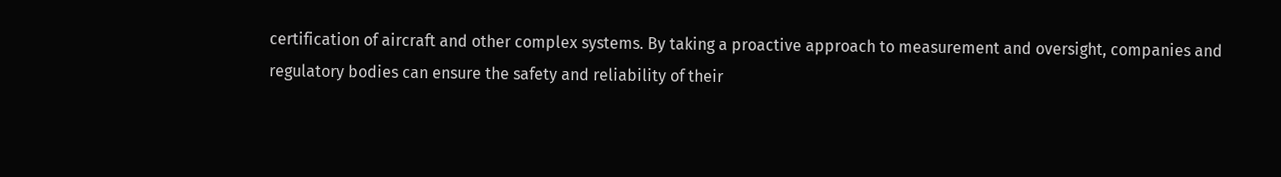certification of aircraft and other complex systems. By taking a proactive approach to measurement and oversight, companies and regulatory bodies can ensure the safety and reliability of their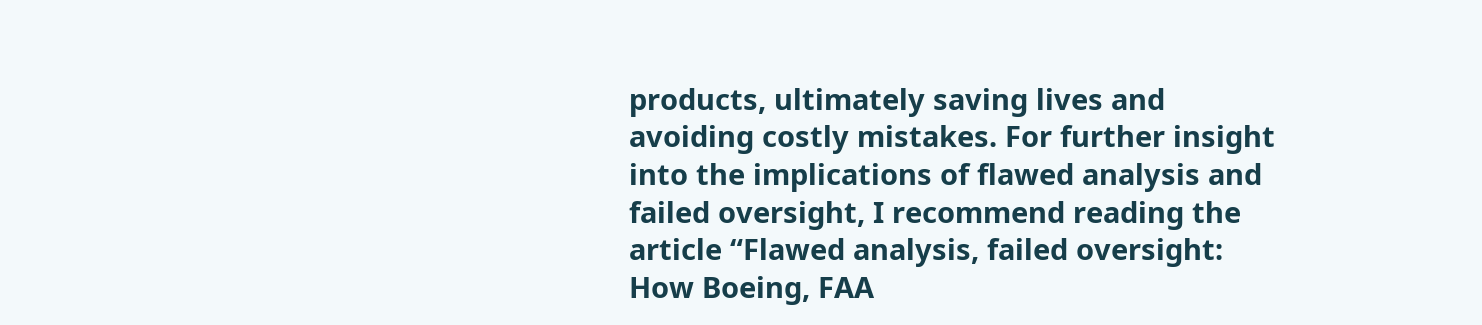products, ultimately saving lives and avoiding costly mistakes. For further insight into the implications of flawed analysis and failed oversight, I recommend reading the article “Flawed analysis, failed oversight: How Boeing, FAA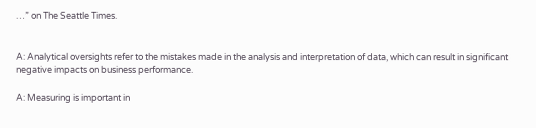…” on The Seattle Times.


A: Analytical oversights refer to the mistakes made in the analysis and interpretation of data, which can result in significant negative impacts on business performance.

A: Measuring is important in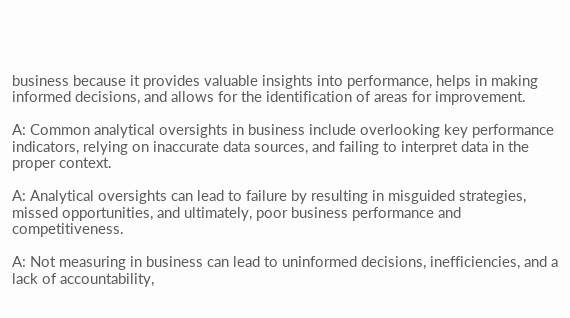business because it provides valuable insights into performance, helps in making informed decisions, and allows for the identification of areas for improvement.

A: Common analytical oversights in business include overlooking key performance indicators, relying on inaccurate data sources, and failing to interpret data in the proper context.

A: Analytical oversights can lead to failure by resulting in misguided strategies, missed opportunities, and ultimately, poor business performance and competitiveness.

A: Not measuring in business can lead to uninformed decisions, inefficiencies, and a lack of accountability,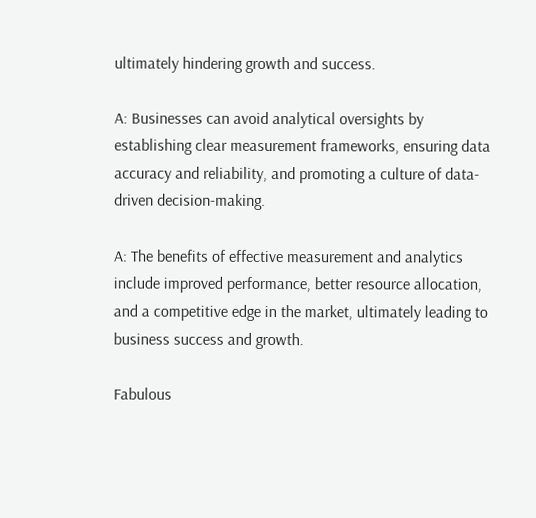ultimately hindering growth and success.

A: Businesses can avoid analytical oversights by establishing clear measurement frameworks, ensuring data accuracy and reliability, and promoting a culture of data-driven decision-making.

A: The benefits of effective measurement and analytics include improved performance, better resource allocation, and a competitive edge in the market, ultimately leading to business success and growth.

Fabulous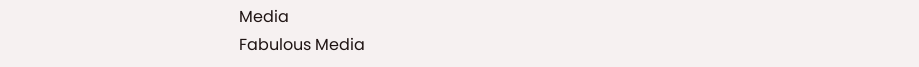Media
Fabulous Media